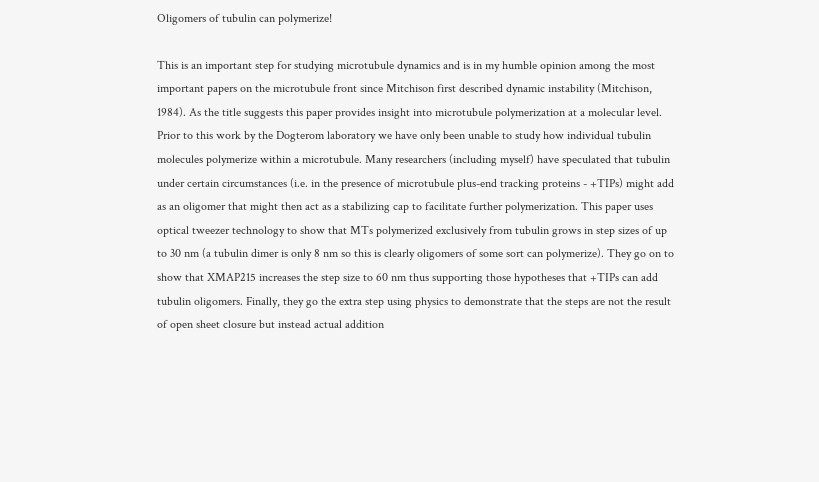Oligomers of tubulin can polymerize!

This is an important step for studying microtubule dynamics and is in my humble opinion among the most important papers on the microtubule front since Mitchison first described dynamic instability (Mitchison, 1984). As the title suggests this paper provides insight into microtubule polymerization at a molecular level. Prior to this work by the Dogterom laboratory we have only been unable to study how individual tubulin molecules polymerize within a microtubule. Many researchers (including myself) have speculated that tubulin under certain circumstances (i.e. in the presence of microtubule plus-end tracking proteins - +TIPs) might add as an oligomer that might then act as a stabilizing cap to facilitate further polymerization. This paper uses optical tweezer technology to show that MTs polymerized exclusively from tubulin grows in step sizes of up to 30 nm (a tubulin dimer is only 8 nm so this is clearly oligomers of some sort can polymerize). They go on to show that XMAP215 increases the step size to 60 nm thus supporting those hypotheses that +TIPs can add tubulin oligomers. Finally, they go the extra step using physics to demonstrate that the steps are not the result of open sheet closure but instead actual addition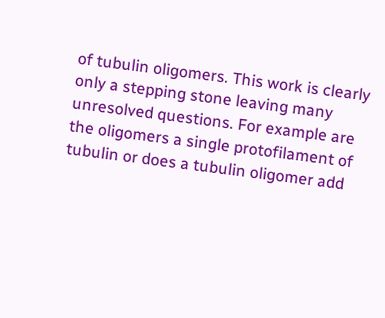of tubulin oligomers. This work is clearly only a stepping stone leaving many unresolved questions. For example are the oligomers a single protofilament of tubulin or does a tubulin oligomer add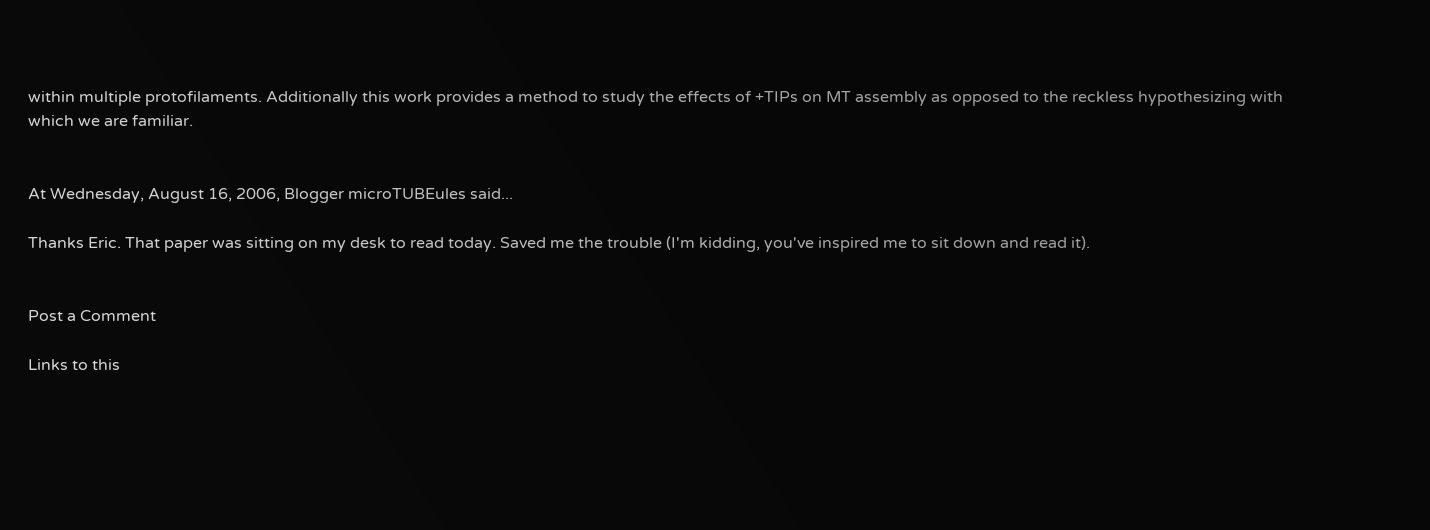within multiple protofilaments. Additionally this work provides a method to study the effects of +TIPs on MT assembly as opposed to the reckless hypothesizing with which we are familiar.


At Wednesday, August 16, 2006, Blogger microTUBEules said...

Thanks Eric. That paper was sitting on my desk to read today. Saved me the trouble (I'm kidding, you've inspired me to sit down and read it).


Post a Comment

Links to this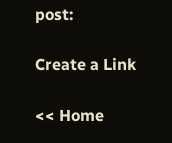post:

Create a Link

<< Home